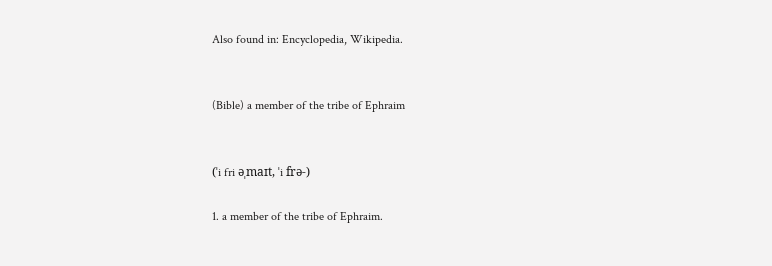Also found in: Encyclopedia, Wikipedia.


(Bible) a member of the tribe of Ephraim


(ˈi fri əˌmaɪt, ˈi frə-)

1. a member of the tribe of Ephraim.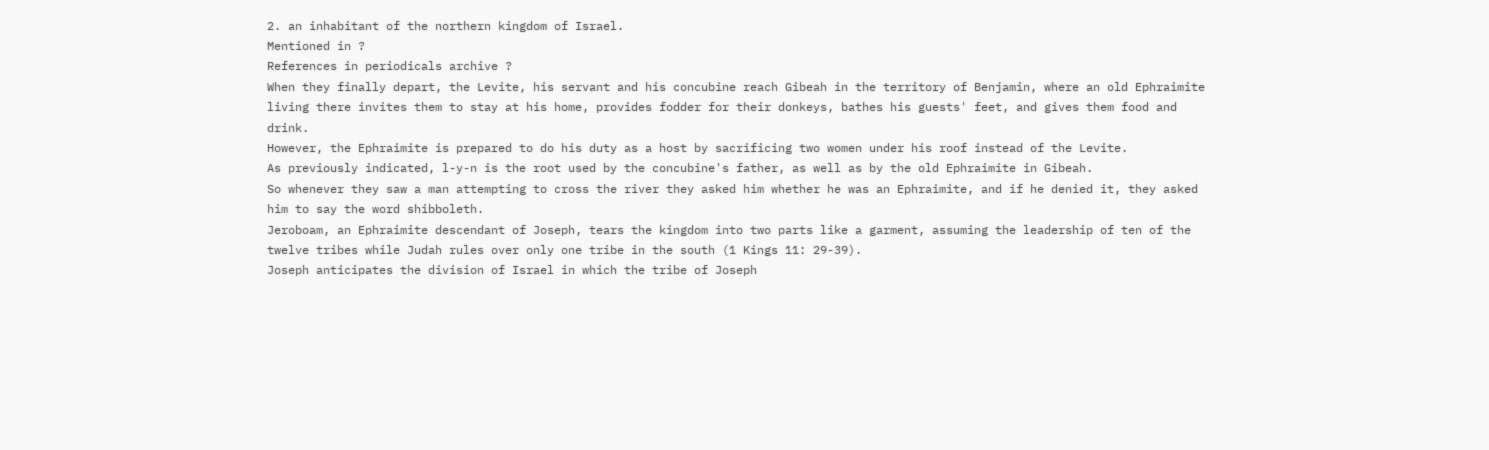2. an inhabitant of the northern kingdom of Israel.
Mentioned in ?
References in periodicals archive ?
When they finally depart, the Levite, his servant and his concubine reach Gibeah in the territory of Benjamin, where an old Ephraimite living there invites them to stay at his home, provides fodder for their donkeys, bathes his guests' feet, and gives them food and drink.
However, the Ephraimite is prepared to do his duty as a host by sacrificing two women under his roof instead of the Levite.
As previously indicated, l-y-n is the root used by the concubine's father, as well as by the old Ephraimite in Gibeah.
So whenever they saw a man attempting to cross the river they asked him whether he was an Ephraimite, and if he denied it, they asked him to say the word shibboleth.
Jeroboam, an Ephraimite descendant of Joseph, tears the kingdom into two parts like a garment, assuming the leadership of ten of the twelve tribes while Judah rules over only one tribe in the south (1 Kings 11: 29-39).
Joseph anticipates the division of Israel in which the tribe of Joseph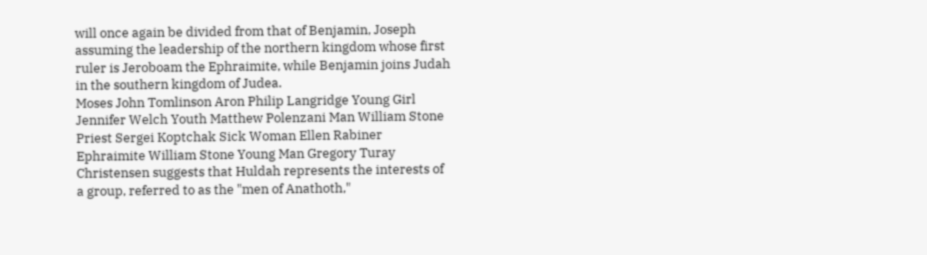will once again be divided from that of Benjamin, Joseph assuming the leadership of the northern kingdom whose first ruler is Jeroboam the Ephraimite, while Benjamin joins Judah in the southern kingdom of Judea.
Moses John Tomlinson Aron Philip Langridge Young Girl Jennifer Welch Youth Matthew Polenzani Man William Stone Priest Sergei Koptchak Sick Woman Ellen Rabiner Ephraimite William Stone Young Man Gregory Turay
Christensen suggests that Huldah represents the interests of a group, referred to as the "men of Anathoth,"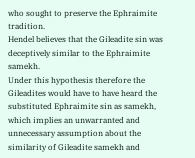who sought to preserve the Ephraimite tradition.
Hendel believes that the Gileadite sin was deceptively similar to the Ephraimite samekh.
Under this hypothesis therefore the Gileadites would have to have heard the substituted Ephraimite sin as samekh, which implies an unwarranted and unnecessary assumption about the similarity of Gileadite samekh and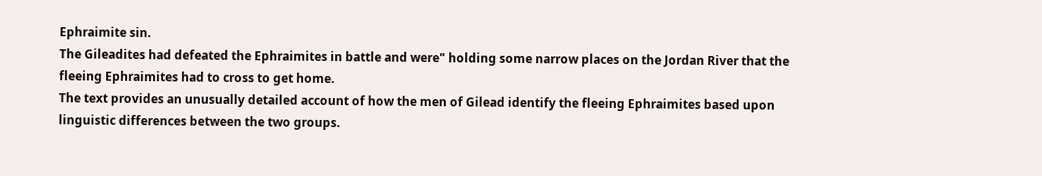Ephraimite sin.
The Gileadites had defeated the Ephraimites in battle and were" holding some narrow places on the Jordan River that the fleeing Ephraimites had to cross to get home.
The text provides an unusually detailed account of how the men of Gilead identify the fleeing Ephraimites based upon linguistic differences between the two groups.